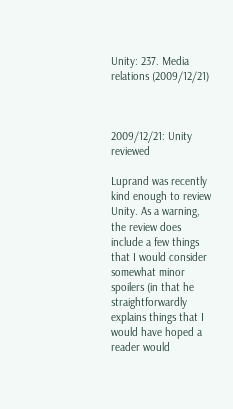Unity: 237. Media relations (2009/12/21)



2009/12/21: Unity reviewed

Luprand was recently kind enough to review Unity. As a warning, the review does include a few things that I would consider somewhat minor spoilers (in that he straightforwardly explains things that I would have hoped a reader would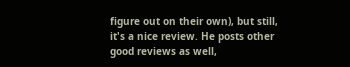figure out on their own), but still, it's a nice review. He posts other good reviews as well,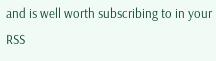and is well worth subscribing to in your RSS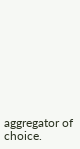aggregator of choice.